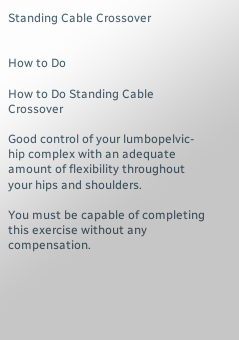Standing Cable Crossover


How to Do

How to Do Standing Cable Crossover

Good control of your lumbopelvic-hip complex with an adequate amount of flexibility throughout your hips and shoulders.

You must be capable of completing this exercise without any compensation.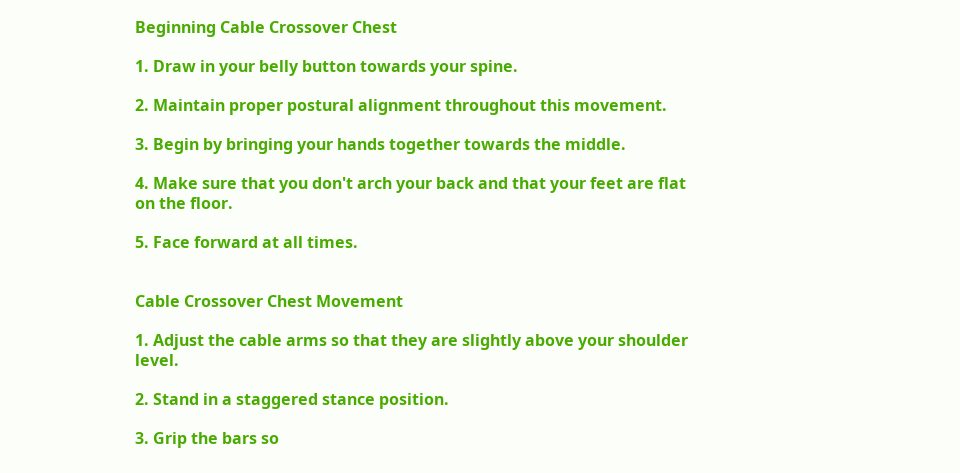Beginning Cable Crossover Chest

1. Draw in your belly button towards your spine.

2. Maintain proper postural alignment throughout this movement.

3. Begin by bringing your hands together towards the middle.

4. Make sure that you don't arch your back and that your feet are flat on the floor.

5. Face forward at all times.


Cable Crossover Chest Movement

1. Adjust the cable arms so that they are slightly above your shoulder level.

2. Stand in a staggered stance position.

3. Grip the bars so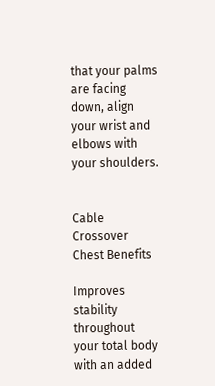that your palms are facing down, align your wrist and elbows with your shoulders.


Cable Crossover Chest Benefits

Improves stability throughout your total body with an added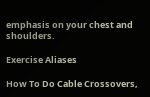emphasis on your chest and shoulders.

Exercise Aliases

How To Do Cable Crossovers,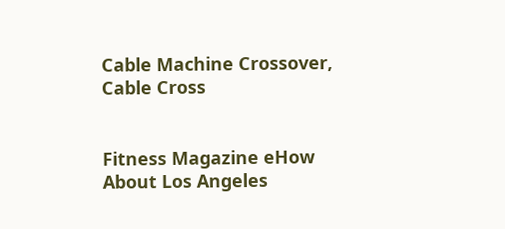Cable Machine Crossover, Cable Cross


Fitness Magazine eHow About Los Angeles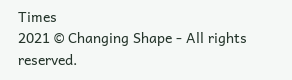Times
2021 © Changing Shape - All rights reserved.